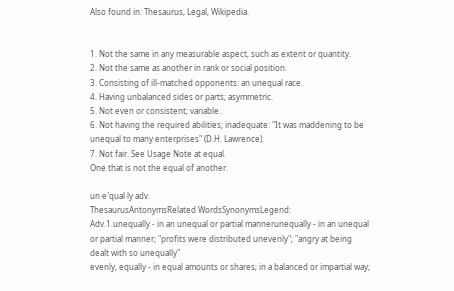Also found in: Thesaurus, Legal, Wikipedia.


1. Not the same in any measurable aspect, such as extent or quantity.
2. Not the same as another in rank or social position.
3. Consisting of ill-matched opponents: an unequal race.
4. Having unbalanced sides or parts; asymmetric.
5. Not even or consistent; variable.
6. Not having the required abilities; inadequate: "It was maddening to be unequal to many enterprises" (D.H. Lawrence).
7. Not fair. See Usage Note at equal.
One that is not the equal of another.

un·e′qual·ly adv.
ThesaurusAntonymsRelated WordsSynonymsLegend:
Adv.1.unequally - in an unequal or partial mannerunequally - in an unequal or partial manner; "profits were distributed unevenly"; "angry at being dealt with so unequally"
evenly, equally - in equal amounts or shares; in a balanced or impartial way;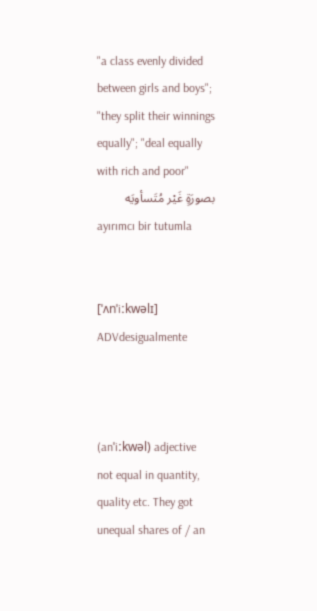"a class evenly divided between girls and boys"; "they split their winnings equally"; "deal equally with rich and poor"
بصورَةٍ غَيْر مُتَسأويَه
ayırımcı bir tutumla


[ˈʌnˈiːkwəlɪ] ADVdesigualmente



(anˈiːkwəl) adjective
not equal in quantity, quality etc. They got unequal shares of / an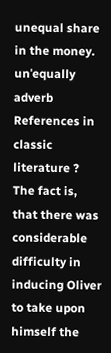unequal share in the money.
unˈequally adverb
References in classic literature ?
The fact is, that there was considerable difficulty in inducing Oliver to take upon himself the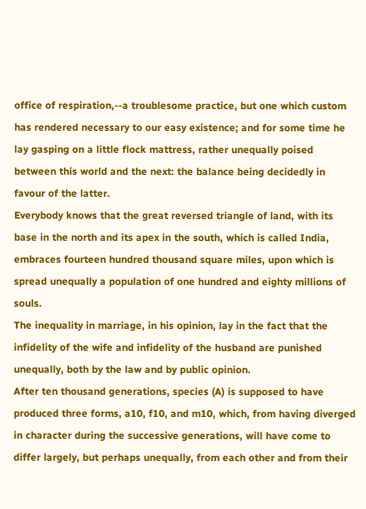office of respiration,--a troublesome practice, but one which custom has rendered necessary to our easy existence; and for some time he lay gasping on a little flock mattress, rather unequally poised between this world and the next: the balance being decidedly in favour of the latter.
Everybody knows that the great reversed triangle of land, with its base in the north and its apex in the south, which is called India, embraces fourteen hundred thousand square miles, upon which is spread unequally a population of one hundred and eighty millions of souls.
The inequality in marriage, in his opinion, lay in the fact that the infidelity of the wife and infidelity of the husband are punished unequally, both by the law and by public opinion.
After ten thousand generations, species (A) is supposed to have produced three forms, a10, f10, and m10, which, from having diverged in character during the successive generations, will have come to differ largely, but perhaps unequally, from each other and from their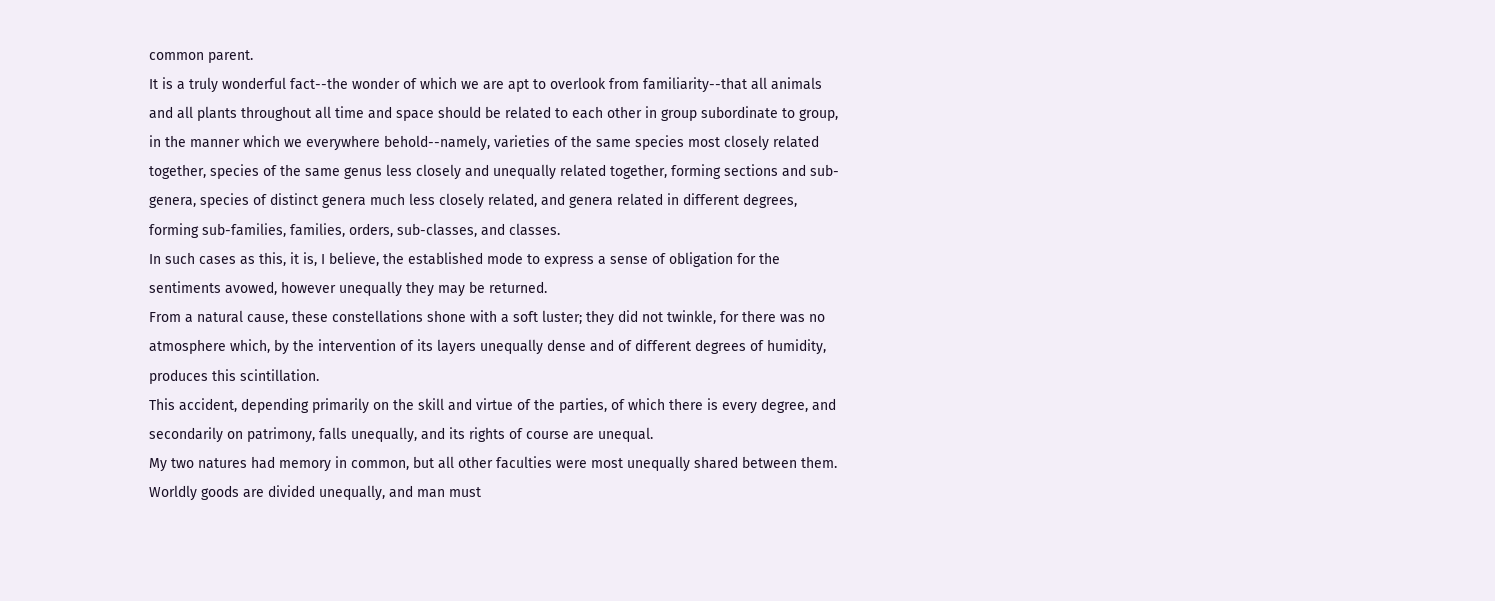common parent.
It is a truly wonderful fact--the wonder of which we are apt to overlook from familiarity--that all animals and all plants throughout all time and space should be related to each other in group subordinate to group, in the manner which we everywhere behold--namely, varieties of the same species most closely related together, species of the same genus less closely and unequally related together, forming sections and sub-genera, species of distinct genera much less closely related, and genera related in different degrees, forming sub-families, families, orders, sub-classes, and classes.
In such cases as this, it is, I believe, the established mode to express a sense of obligation for the sentiments avowed, however unequally they may be returned.
From a natural cause, these constellations shone with a soft luster; they did not twinkle, for there was no atmosphere which, by the intervention of its layers unequally dense and of different degrees of humidity, produces this scintillation.
This accident, depending primarily on the skill and virtue of the parties, of which there is every degree, and secondarily on patrimony, falls unequally, and its rights of course are unequal.
My two natures had memory in common, but all other faculties were most unequally shared between them.
Worldly goods are divided unequally, and man must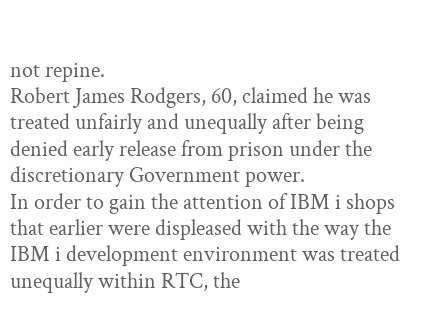not repine.
Robert James Rodgers, 60, claimed he was treated unfairly and unequally after being denied early release from prison under the discretionary Government power.
In order to gain the attention of IBM i shops that earlier were displeased with the way the IBM i development environment was treated unequally within RTC, the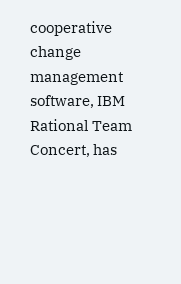cooperative change management software, IBM Rational Team Concert, has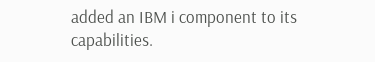added an IBM i component to its capabilities.